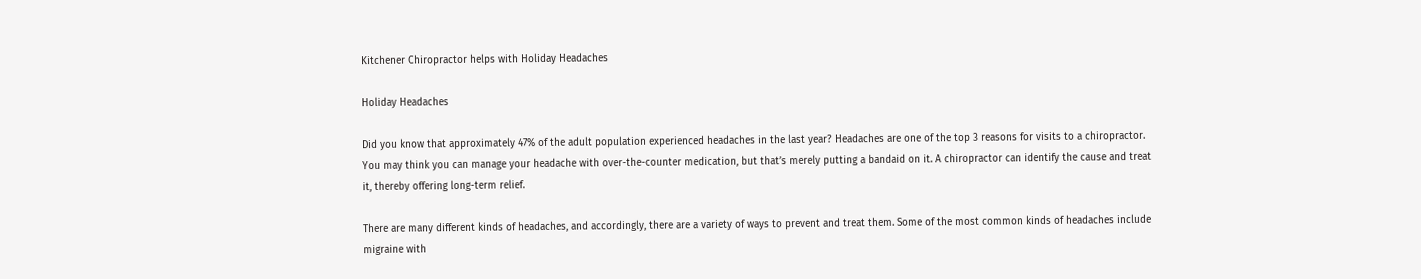Kitchener Chiropractor helps with Holiday Headaches

Holiday Headaches

Did you know that approximately 47% of the adult population experienced headaches in the last year? Headaches are one of the top 3 reasons for visits to a chiropractor. You may think you can manage your headache with over-the-counter medication, but that’s merely putting a bandaid on it. A chiropractor can identify the cause and treat it, thereby offering long-term relief.

There are many different kinds of headaches, and accordingly, there are a variety of ways to prevent and treat them. Some of the most common kinds of headaches include migraine with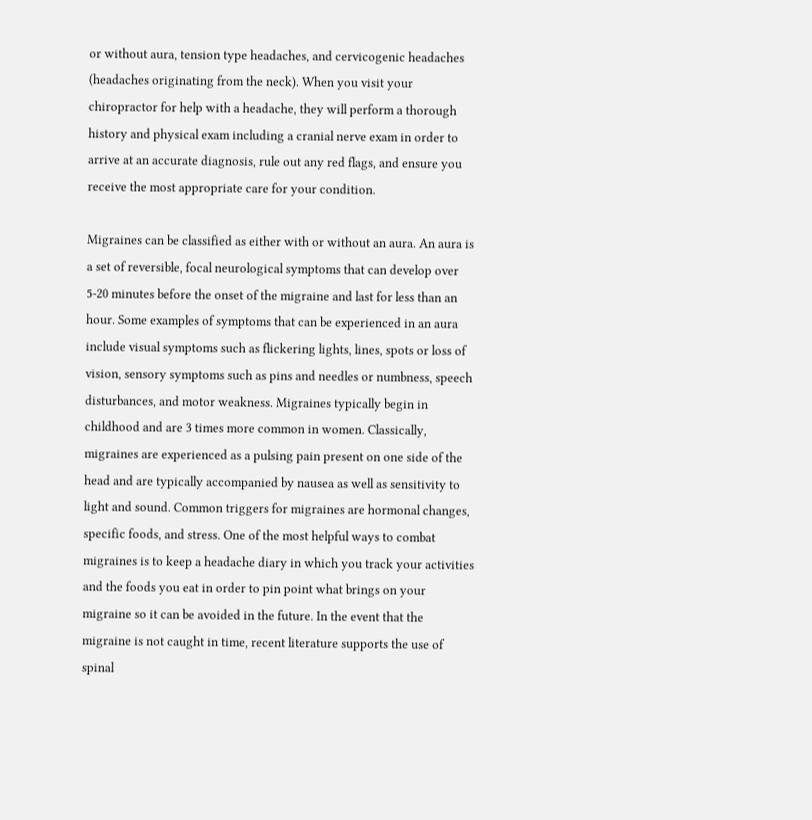or without aura, tension type headaches, and cervicogenic headaches (headaches originating from the neck). When you visit your chiropractor for help with a headache, they will perform a thorough history and physical exam including a cranial nerve exam in order to arrive at an accurate diagnosis, rule out any red flags, and ensure you receive the most appropriate care for your condition.

Migraines can be classified as either with or without an aura. An aura is a set of reversible, focal neurological symptoms that can develop over 5-20 minutes before the onset of the migraine and last for less than an hour. Some examples of symptoms that can be experienced in an aura include visual symptoms such as flickering lights, lines, spots or loss of vision, sensory symptoms such as pins and needles or numbness, speech disturbances, and motor weakness. Migraines typically begin in childhood and are 3 times more common in women. Classically, migraines are experienced as a pulsing pain present on one side of the head and are typically accompanied by nausea as well as sensitivity to light and sound. Common triggers for migraines are hormonal changes, specific foods, and stress. One of the most helpful ways to combat migraines is to keep a headache diary in which you track your activities and the foods you eat in order to pin point what brings on your migraine so it can be avoided in the future. In the event that the migraine is not caught in time, recent literature supports the use of spinal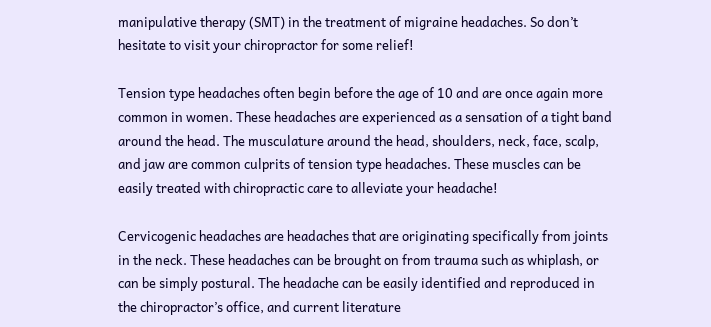manipulative therapy (SMT) in the treatment of migraine headaches. So don’t hesitate to visit your chiropractor for some relief!

Tension type headaches often begin before the age of 10 and are once again more common in women. These headaches are experienced as a sensation of a tight band around the head. The musculature around the head, shoulders, neck, face, scalp, and jaw are common culprits of tension type headaches. These muscles can be easily treated with chiropractic care to alleviate your headache!

Cervicogenic headaches are headaches that are originating specifically from joints in the neck. These headaches can be brought on from trauma such as whiplash, or can be simply postural. The headache can be easily identified and reproduced in the chiropractor’s office, and current literature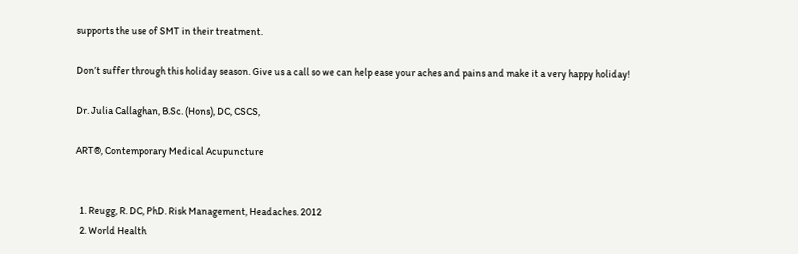supports the use of SMT in their treatment.

Don’t suffer through this holiday season. Give us a call so we can help ease your aches and pains and make it a very happy holiday!

Dr. Julia Callaghan, B.Sc. (Hons), DC, CSCS,

ART®, Contemporary Medical Acupuncture


  1. Reugg, R. DC, PhD. Risk Management, Headaches. 2012
  2. World Health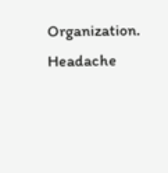Organization. Headache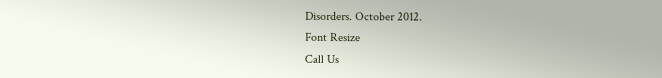Disorders. October 2012.
Font Resize
Call Us